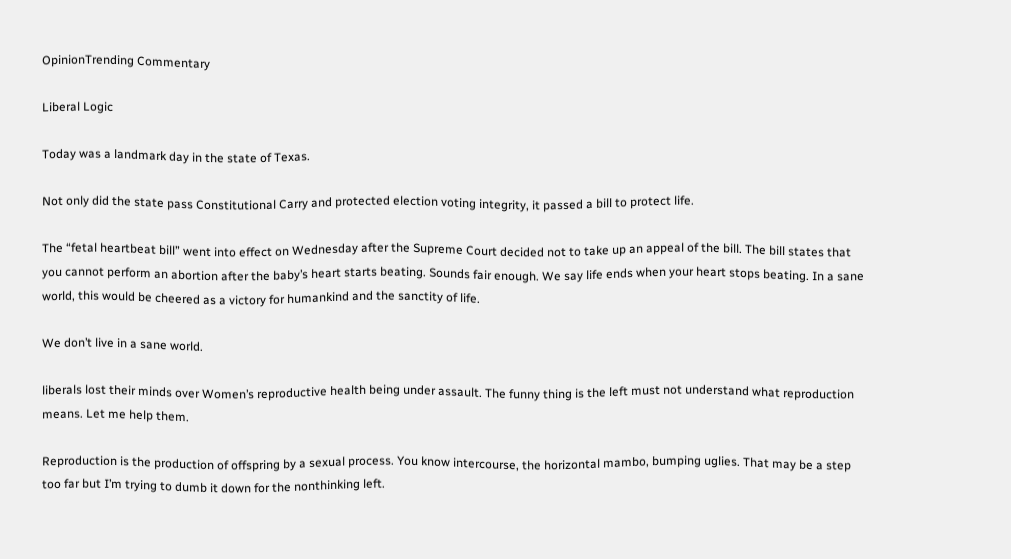OpinionTrending Commentary

Liberal Logic

Today was a landmark day in the state of Texas.

Not only did the state pass Constitutional Carry and protected election voting integrity, it passed a bill to protect life.

The “fetal heartbeat bill” went into effect on Wednesday after the Supreme Court decided not to take up an appeal of the bill. The bill states that you cannot perform an abortion after the baby’s heart starts beating. Sounds fair enough. We say life ends when your heart stops beating. In a sane world, this would be cheered as a victory for humankind and the sanctity of life.

We don’t live in a sane world.

liberals lost their minds over Women’s reproductive health being under assault. The funny thing is the left must not understand what reproduction means. Let me help them.

Reproduction is the production of offspring by a sexual process. You know intercourse, the horizontal mambo, bumping uglies. That may be a step too far but I’m trying to dumb it down for the nonthinking left.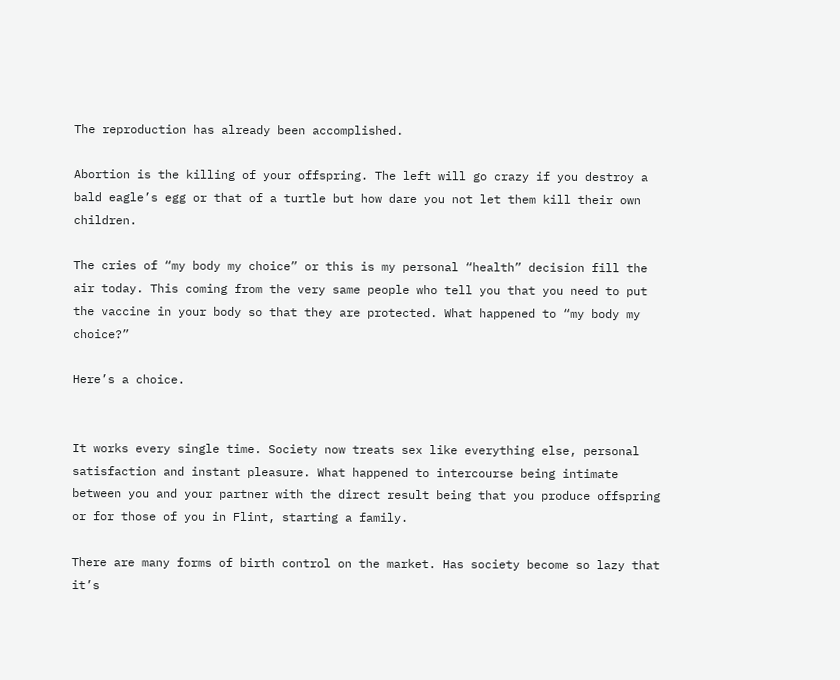The reproduction has already been accomplished.

Abortion is the killing of your offspring. The left will go crazy if you destroy a bald eagle’s egg or that of a turtle but how dare you not let them kill their own children.

The cries of “my body my choice” or this is my personal “health” decision fill the air today. This coming from the very same people who tell you that you need to put the vaccine in your body so that they are protected. What happened to “my body my choice?”

Here’s a choice.


It works every single time. Society now treats sex like everything else, personal satisfaction and instant pleasure. What happened to intercourse being intimate between you and your partner with the direct result being that you produce offspring or for those of you in Flint, starting a family.

There are many forms of birth control on the market. Has society become so lazy that it’s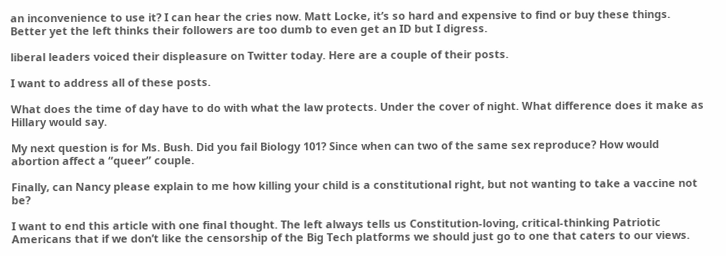an inconvenience to use it? I can hear the cries now. Matt Locke, it’s so hard and expensive to find or buy these things. Better yet the left thinks their followers are too dumb to even get an ID but I digress.

liberal leaders voiced their displeasure on Twitter today. Here are a couple of their posts.

I want to address all of these posts.

What does the time of day have to do with what the law protects. Under the cover of night. What difference does it make as Hillary would say.

My next question is for Ms. Bush. Did you fail Biology 101? Since when can two of the same sex reproduce? How would abortion affect a “queer” couple.

Finally, can Nancy please explain to me how killing your child is a constitutional right, but not wanting to take a vaccine not be?

I want to end this article with one final thought. The left always tells us Constitution-loving, critical-thinking Patriotic Americans that if we don’t like the censorship of the Big Tech platforms we should just go to one that caters to our views.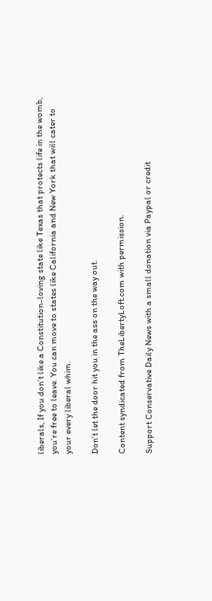liberals, If you don’t like a Constitution-loving state like Texas that protects life in the womb, you’re free to leave. You can move to states like California and New York that will cater to your every liberal whim.

Don’t let the door hit you in the ass on the way out.

Content syndicated from TheLibertyLoft.com with permission.

Support Conservative Daily News with a small donation via Paypal or credit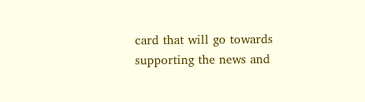card that will go towards supporting the news and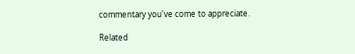commentary you've come to appreciate.

Related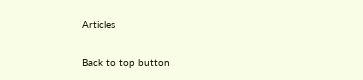Articles

Back to top button